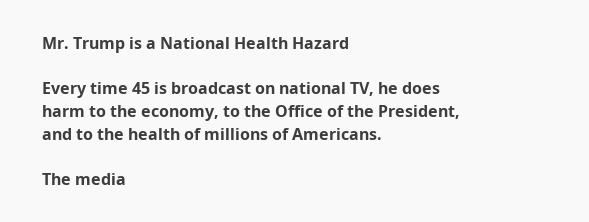Mr. Trump is a National Health Hazard

Every time 45 is broadcast on national TV, he does harm to the economy, to the Office of the President, and to the health of millions of Americans.

The media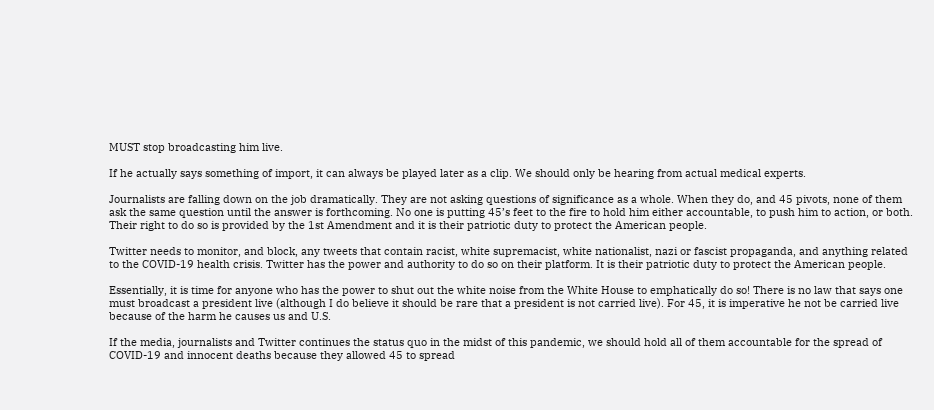MUST stop broadcasting him live.

If he actually says something of import, it can always be played later as a clip. We should only be hearing from actual medical experts.

Journalists are falling down on the job dramatically. They are not asking questions of significance as a whole. When they do, and 45 pivots, none of them ask the same question until the answer is forthcoming. No one is putting 45’s feet to the fire to hold him either accountable, to push him to action, or both. Their right to do so is provided by the 1st Amendment and it is their patriotic duty to protect the American people.

Twitter needs to monitor, and block, any tweets that contain racist, white supremacist, white nationalist, nazi or fascist propaganda, and anything related to the COVID-19 health crisis. Twitter has the power and authority to do so on their platform. It is their patriotic duty to protect the American people.

Essentially, it is time for anyone who has the power to shut out the white noise from the White House to emphatically do so! There is no law that says one must broadcast a president live (although I do believe it should be rare that a president is not carried live). For 45, it is imperative he not be carried live because of the harm he causes us and U.S.

If the media, journalists and Twitter continues the status quo in the midst of this pandemic, we should hold all of them accountable for the spread of COVID-19 and innocent deaths because they allowed 45 to spread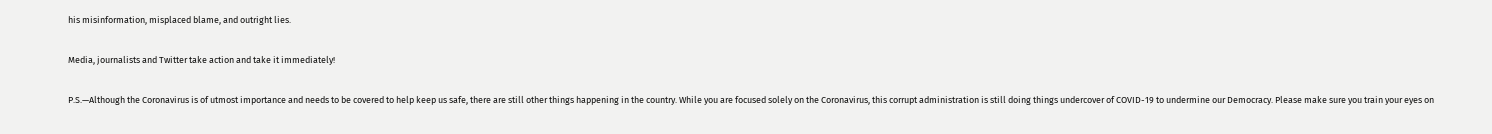his misinformation, misplaced blame, and outright lies.

Media, journalists and Twitter take action and take it immediately!

P.S.—Although the Coronavirus is of utmost importance and needs to be covered to help keep us safe, there are still other things happening in the country. While you are focused solely on the Coronavirus, this corrupt administration is still doing things undercover of COVID-19 to undermine our Democracy. Please make sure you train your eyes on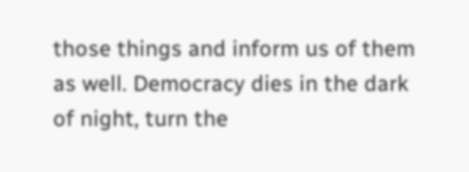those things and inform us of them as well. Democracy dies in the dark of night, turn the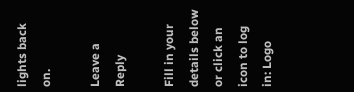lights back on.

Leave a Reply

Fill in your details below or click an icon to log in: Logo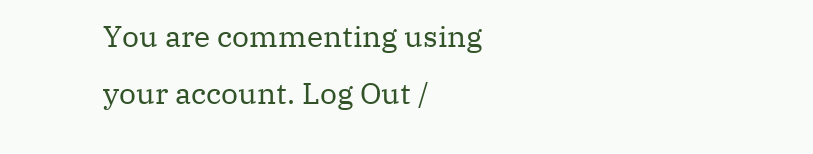You are commenting using your account. Log Out /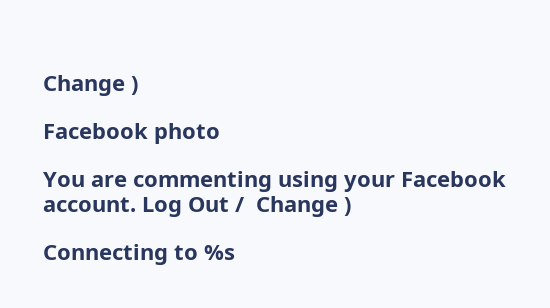Change )

Facebook photo

You are commenting using your Facebook account. Log Out /  Change )

Connecting to %s